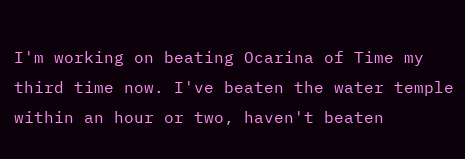I'm working on beating Ocarina of Time my third time now. I've beaten the water temple within an hour or two, haven't beaten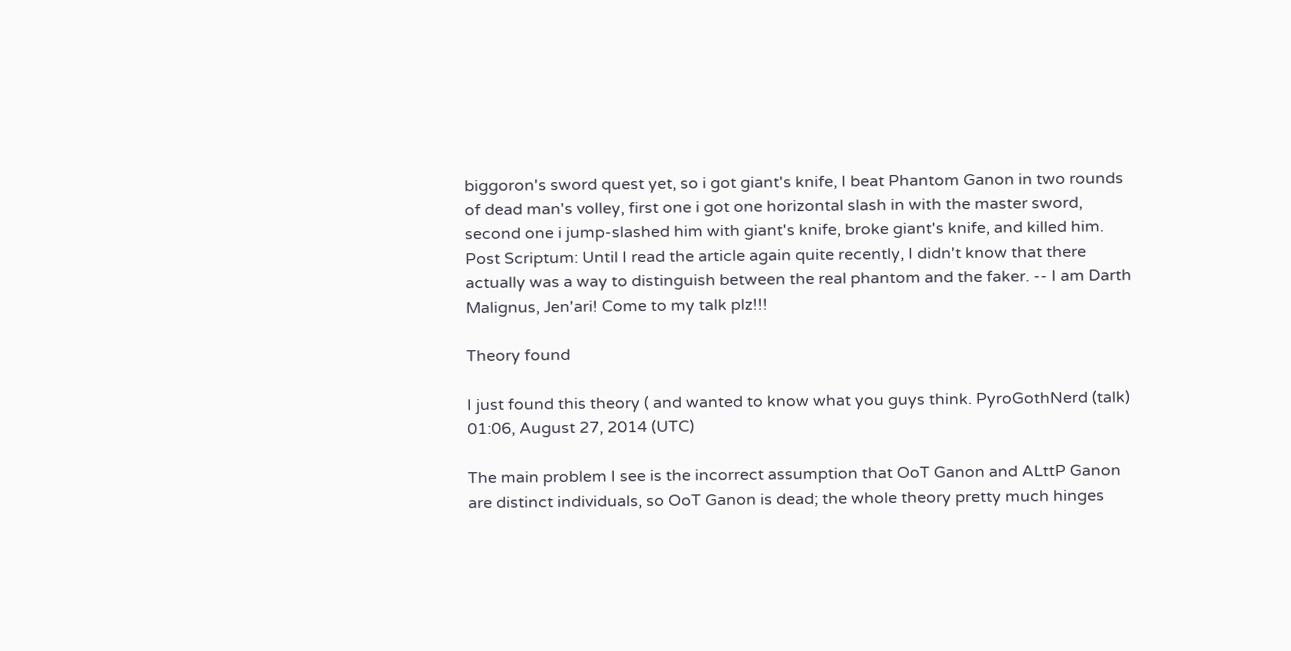biggoron's sword quest yet, so i got giant's knife, I beat Phantom Ganon in two rounds of dead man's volley, first one i got one horizontal slash in with the master sword, second one i jump-slashed him with giant's knife, broke giant's knife, and killed him. Post Scriptum: Until I read the article again quite recently, I didn't know that there actually was a way to distinguish between the real phantom and the faker. -- I am Darth Malignus, Jen'ari! Come to my talk plz!!!

Theory found

I just found this theory ( and wanted to know what you guys think. PyroGothNerd (talk) 01:06, August 27, 2014 (UTC)

The main problem I see is the incorrect assumption that OoT Ganon and ALttP Ganon are distinct individuals, so OoT Ganon is dead; the whole theory pretty much hinges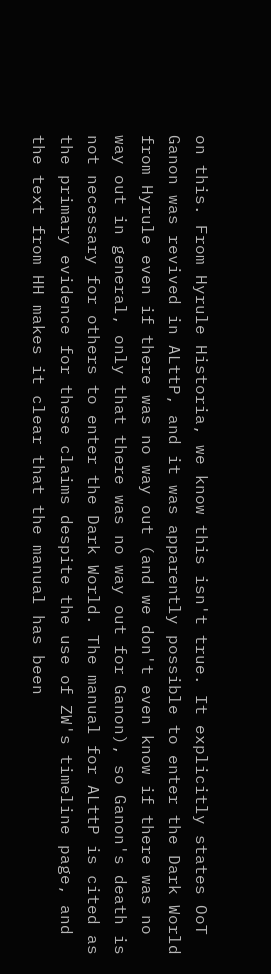on this. From Hyrule Historia, we know this isn't true. It explicitly states OoT Ganon was revived in ALttP, and it was apparently possible to enter the Dark World from Hyrule even if there was no way out (and we don't even know if there was no way out in general, only that there was no way out for Ganon), so Ganon's death is not necessary for others to enter the Dark World. The manual for ALttP is cited as the primary evidence for these claims despite the use of ZW's timeline page, and the text from HH makes it clear that the manual has been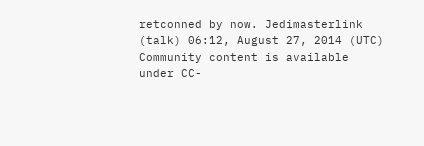retconned by now. Jedimasterlink (talk) 06:12, August 27, 2014 (UTC)
Community content is available under CC-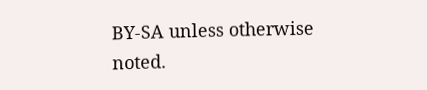BY-SA unless otherwise noted.